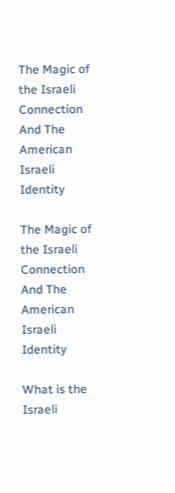The Magic of the Israeli Connection And The American Israeli Identity

The Magic of the Israeli Connection And The American Israeli Identity

What is the Israeli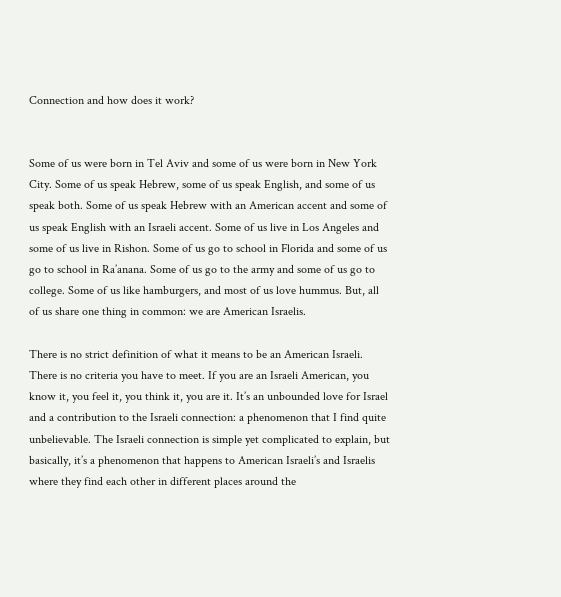Connection and how does it work?


Some of us were born in Tel Aviv and some of us were born in New York City. Some of us speak Hebrew, some of us speak English, and some of us speak both. Some of us speak Hebrew with an American accent and some of us speak English with an Israeli accent. Some of us live in Los Angeles and some of us live in Rishon. Some of us go to school in Florida and some of us go to school in Ra’anana. Some of us go to the army and some of us go to college. Some of us like hamburgers, and most of us love hummus. But, all of us share one thing in common: we are American Israelis.

There is no strict definition of what it means to be an American Israeli. There is no criteria you have to meet. If you are an Israeli American, you know it, you feel it, you think it, you are it. It’s an unbounded love for Israel and a contribution to the Israeli connection: a phenomenon that I find quite unbelievable. The Israeli connection is simple yet complicated to explain, but basically, it’s a phenomenon that happens to American Israeli’s and Israelis where they find each other in different places around the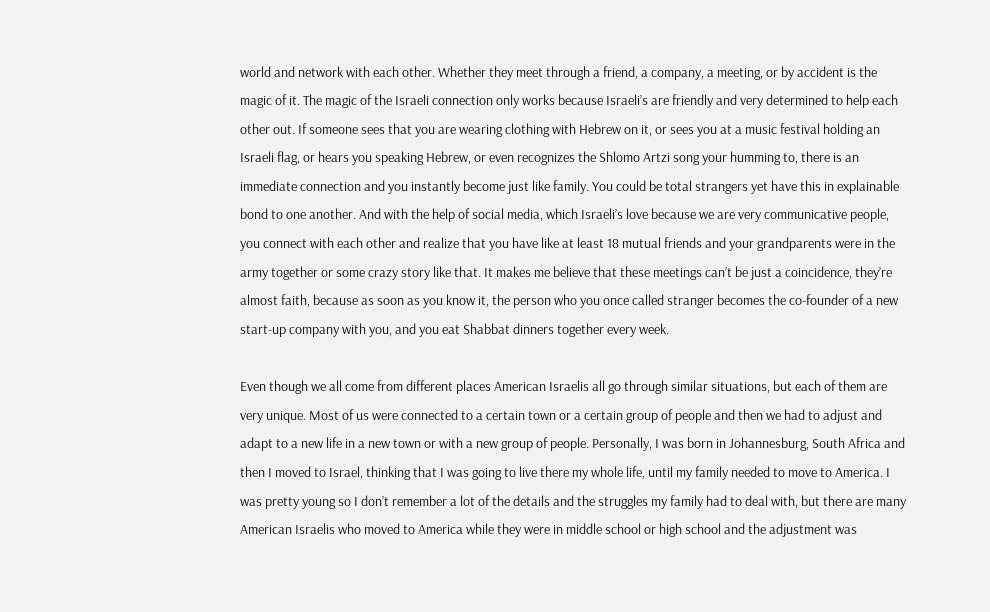world and network with each other. Whether they meet through a friend, a company, a meeting, or by accident is the magic of it. The magic of the Israeli connection only works because Israeli’s are friendly and very determined to help each other out. If someone sees that you are wearing clothing with Hebrew on it, or sees you at a music festival holding an Israeli flag, or hears you speaking Hebrew, or even recognizes the Shlomo Artzi song your humming to, there is an immediate connection and you instantly become just like family. You could be total strangers yet have this in explainable bond to one another. And with the help of social media, which Israeli’s love because we are very communicative people, you connect with each other and realize that you have like at least 18 mutual friends and your grandparents were in the army together or some crazy story like that. It makes me believe that these meetings can’t be just a coincidence, they’re almost faith, because as soon as you know it, the person who you once called stranger becomes the co-founder of a new start-up company with you, and you eat Shabbat dinners together every week.

Even though we all come from different places American Israelis all go through similar situations, but each of them are very unique. Most of us were connected to a certain town or a certain group of people and then we had to adjust and adapt to a new life in a new town or with a new group of people. Personally, I was born in Johannesburg, South Africa and then I moved to Israel, thinking that I was going to live there my whole life, until my family needed to move to America. I was pretty young so I don’t remember a lot of the details and the struggles my family had to deal with, but there are many American Israelis who moved to America while they were in middle school or high school and the adjustment was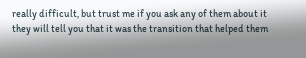really difficult, but trust me if you ask any of them about it they will tell you that it was the transition that helped them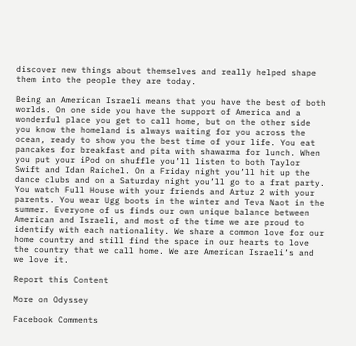discover new things about themselves and really helped shape them into the people they are today.

Being an American Israeli means that you have the best of both worlds. On one side you have the support of America and a wonderful place you get to call home, but on the other side you know the homeland is always waiting for you across the ocean, ready to show you the best time of your life. You eat pancakes for breakfast and pita with shawarma for lunch. When you put your iPod on shuffle you’ll listen to both Taylor Swift and Idan Raichel. On a Friday night you’ll hit up the dance clubs and on a Saturday night you’ll go to a frat party. You watch Full House with your friends and Artuz 2 with your parents. You wear Ugg boots in the winter and Teva Naot in the summer. Everyone of us finds our own unique balance between American and Israeli, and most of the time we are proud to identify with each nationality. We share a common love for our home country and still find the space in our hearts to love the country that we call home. We are American Israeli’s and we love it.

Report this Content

More on Odyssey

Facebook Comments